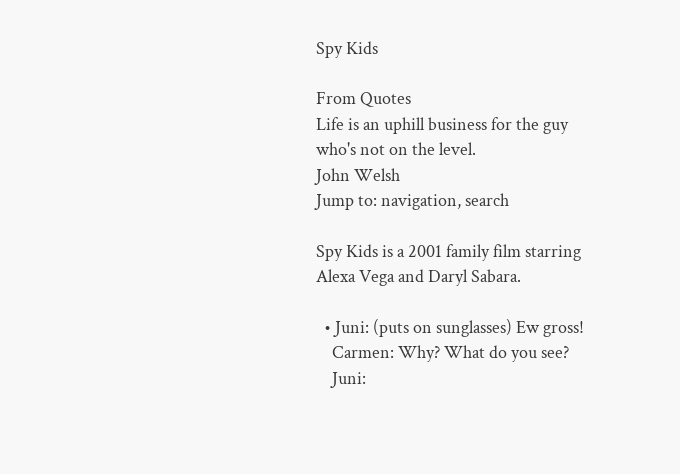Spy Kids

From Quotes
Life is an uphill business for the guy who's not on the level.
John Welsh
Jump to: navigation, search

Spy Kids is a 2001 family film starring Alexa Vega and Daryl Sabara.

  • Juni: (puts on sunglasses) Ew gross!
    Carmen: Why? What do you see?
    Juni: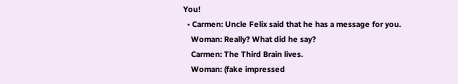You!
  • Carmen: Uncle Felix said that he has a message for you.
    Woman: Really? What did he say?
    Carmen: The Third Brain lives.
    Woman: (fake impressed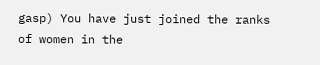gasp) You have just joined the ranks of women in the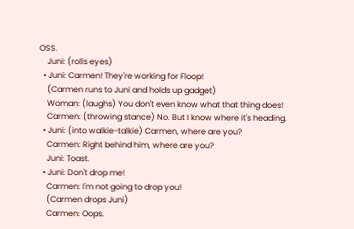OSS.
    Juni: (rolls eyes)
  • Juni: Carmen! They're working for Floop!
    (Carmen runs to Juni and holds up gadget)
    Woman: (laughs) You don't even know what that thing does!
    Carmen: (throwing stance) No. But I know where it's heading.
  • Juni: (into walkie-talkie) Carmen, where are you?
    Carmen: Right behind him, where are you?
    Juni: Toast.
  • Juni: Don't drop me!
    Carmen: I'm not going to drop you!
    (Carmen drops Juni)
    Carmen: Oops.